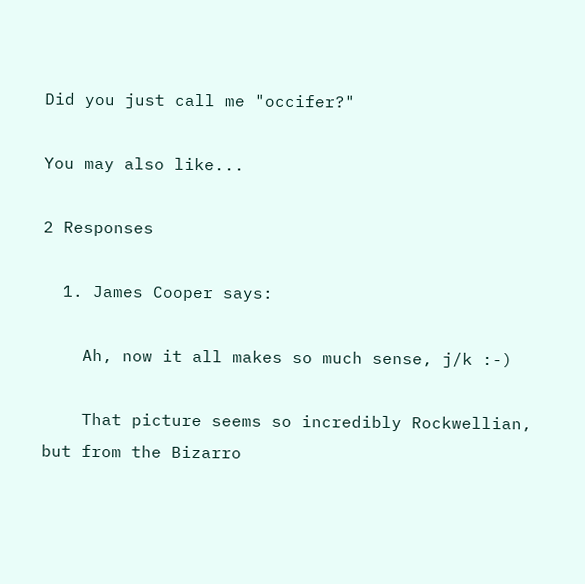Did you just call me "occifer?"

You may also like...

2 Responses

  1. James Cooper says:

    Ah, now it all makes so much sense, j/k :-)

    That picture seems so incredibly Rockwellian, but from the Bizarro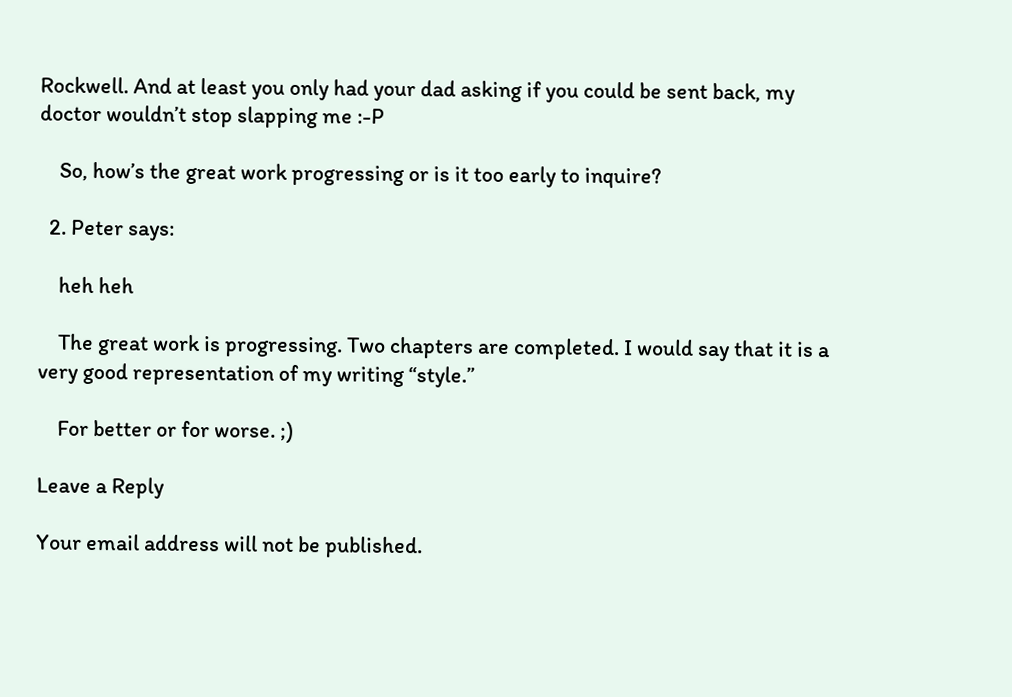Rockwell. And at least you only had your dad asking if you could be sent back, my doctor wouldn’t stop slapping me :-P

    So, how’s the great work progressing or is it too early to inquire?

  2. Peter says:

    heh heh

    The great work is progressing. Two chapters are completed. I would say that it is a very good representation of my writing “style.”

    For better or for worse. ;)

Leave a Reply

Your email address will not be published.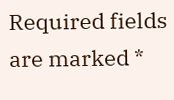Required fields are marked *